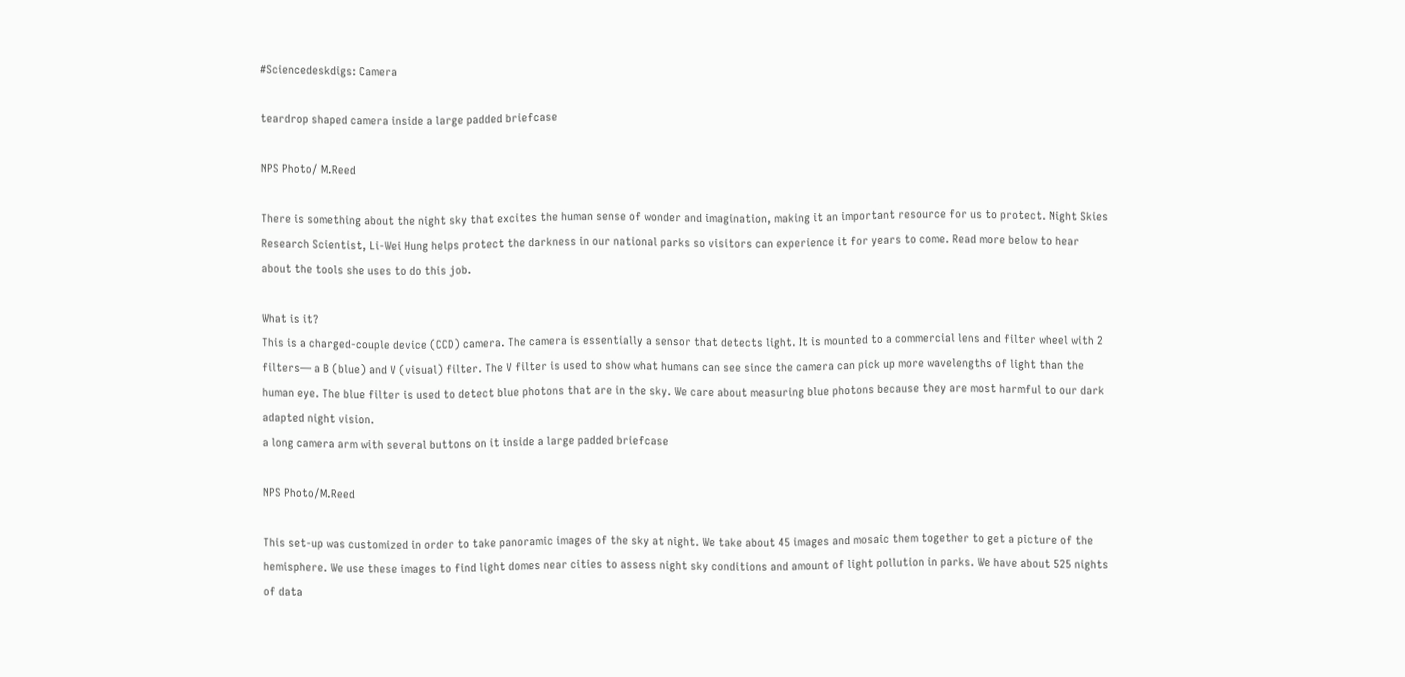#Sciencedeskdigs: Camera

teardrop shaped camera inside a large padded briefcase

NPS Photo/ M.Reed

There is something about the night sky that excites the human sense of wonder and imagination, making it an important resource for us to protect. Night Skies Research Scientist, Li-Wei Hung helps protect the darkness in our national parks so visitors can experience it for years to come. Read more below to hear about the tools she uses to do this job.

What is it?
This is a charged-couple device (CCD) camera. The camera is essentially a sensor that detects light. It is mounted to a commercial lens and filter wheel with 2 filters— a B (blue) and V (visual) filter. The V filter is used to show what humans can see since the camera can pick up more wavelengths of light than the human eye. The blue filter is used to detect blue photons that are in the sky. We care about measuring blue photons because they are most harmful to our dark adapted night vision.
a long camera arm with several buttons on it inside a large padded briefcase

NPS Photo/M.Reed

This set-up was customized in order to take panoramic images of the sky at night. We take about 45 images and mosaic them together to get a picture of the hemisphere. We use these images to find light domes near cities to assess night sky conditions and amount of light pollution in parks. We have about 525 nights of data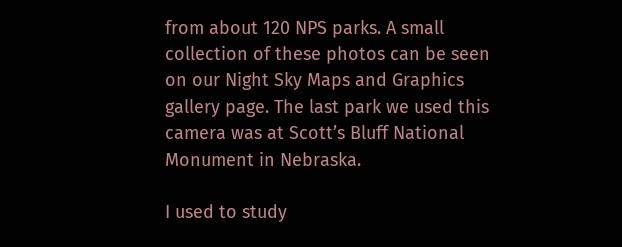from about 120 NPS parks. A small collection of these photos can be seen on our Night Sky Maps and Graphics gallery page. The last park we used this camera was at Scott’s Bluff National Monument in Nebraska.

I used to study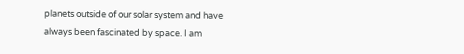planets outside of our solar system and have always been fascinated by space. I am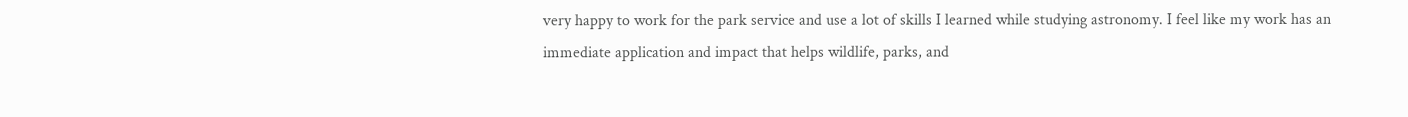very happy to work for the park service and use a lot of skills I learned while studying astronomy. I feel like my work has an immediate application and impact that helps wildlife, parks, and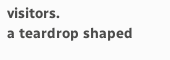visitors.
a teardrop shaped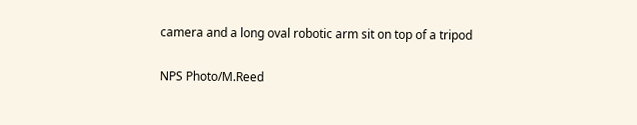camera and a long oval robotic arm sit on top of a tripod

NPS Photo/M.Reed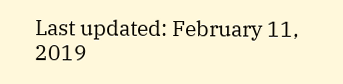Last updated: February 11, 2019